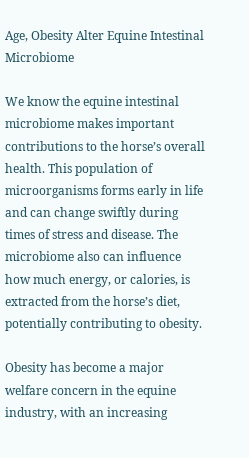Age, Obesity Alter Equine Intestinal Microbiome

We know the equine intestinal microbiome makes important contributions to the horse’s overall health. This population of microorganisms forms early in life and can change swiftly during times of stress and disease. The microbiome also can influence how much energy, or calories, is extracted from the horse’s diet, potentially contributing to obesity.

Obesity has become a major welfare concern in the equine industry, with an increasing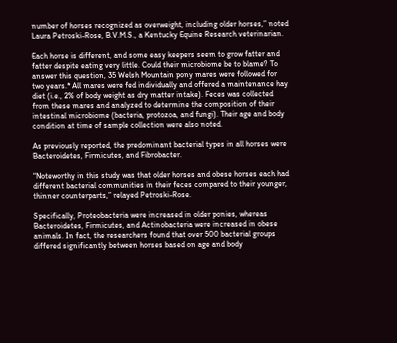number of horses recognized as overweight, including older horses,” noted Laura Petroski-Rose, B.V.M.S., a Kentucky Equine Research veterinarian.

Each horse is different, and some easy keepers seem to grow fatter and fatter despite eating very little. Could their microbiome be to blame? To answer this question, 35 Welsh Mountain pony mares were followed for two years.* All mares were fed individually and offered a maintenance hay diet (i.e., 2% of body weight as dry matter intake). Feces was collected from these mares and analyzed to determine the composition of their intestinal microbiome (bacteria, protozoa, and fungi). Their age and body condition at time of sample collection were also noted.

As previously reported, the predominant bacterial types in all horses were Bacteroidetes, Firmicutes, and Fibrobacter.

“Noteworthy in this study was that older horses and obese horses each had different bacterial communities in their feces compared to their younger, thinner counterparts,” relayed Petroski-Rose.

Specifically, Proteobacteria were increased in older ponies, whereas Bacteroidetes, Firmicutes, and Actinobacteria were increased in obese animals. In fact, the researchers found that over 500 bacterial groups differed significantly between horses based on age and body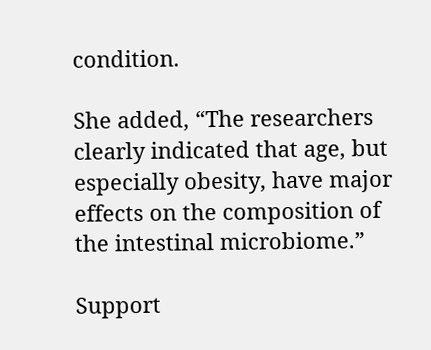condition.

She added, “The researchers clearly indicated that age, but especially obesity, have major effects on the composition of the intestinal microbiome.”

Support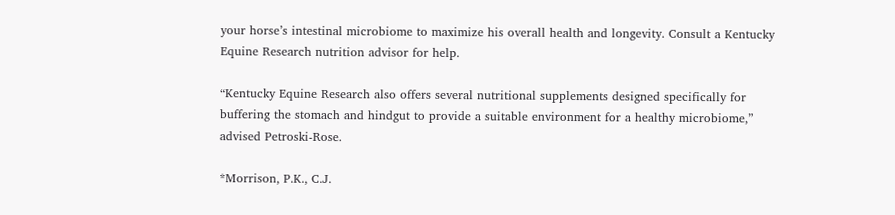your horse’s intestinal microbiome to maximize his overall health and longevity. Consult a Kentucky Equine Research nutrition advisor for help.

“Kentucky Equine Research also offers several nutritional supplements designed specifically for buffering the stomach and hindgut to provide a suitable environment for a healthy microbiome,” advised Petroski-Rose.

*Morrison, P.K., C.J.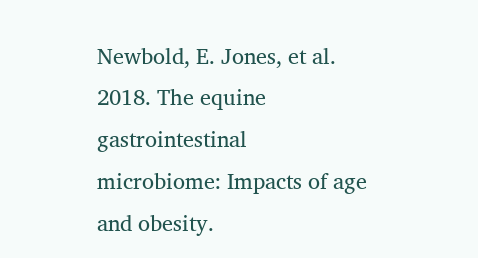Newbold, E. Jones, et al. 2018. The equine gastrointestinal microbiome: Impacts of age and obesity.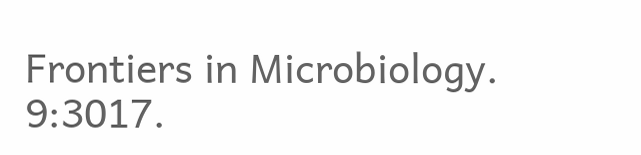Frontiers in Microbiology. 9:3017.